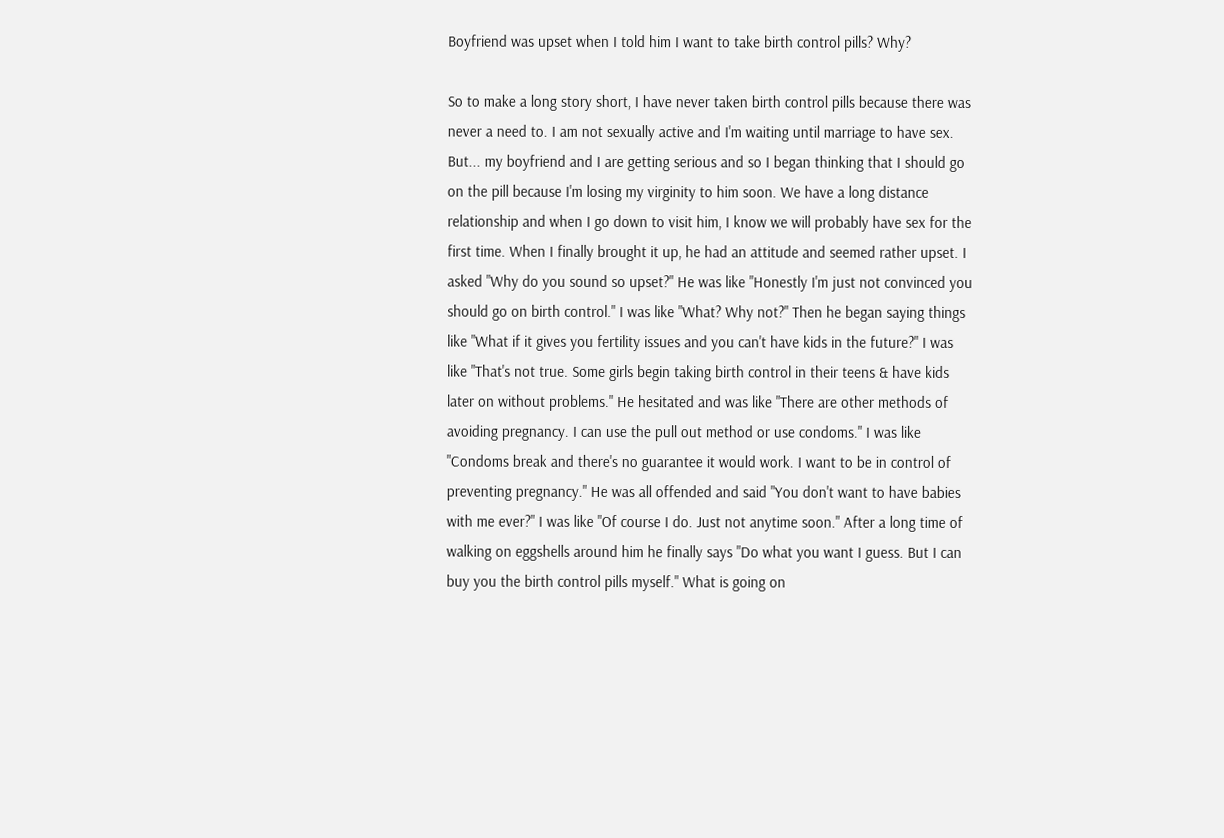Boyfriend was upset when I told him I want to take birth control pills? Why?

So to make a long story short, I have never taken birth control pills because there was never a need to. I am not sexually active and I'm waiting until marriage to have sex. But... my boyfriend and I are getting serious and so I began thinking that I should go on the pill because I'm losing my virginity to him soon. We have a long distance relationship and when I go down to visit him, I know we will probably have sex for the first time. When I finally brought it up, he had an attitude and seemed rather upset. I asked "Why do you sound so upset?" He was like "Honestly I'm just not convinced you should go on birth control." I was like "What? Why not?" Then he began saying things like "What if it gives you fertility issues and you can't have kids in the future?" I was like "That's not true. Some girls begin taking birth control in their teens & have kids later on without problems." He hesitated and was like "There are other methods of avoiding pregnancy. I can use the pull out method or use condoms." I was like "Condoms break and there's no guarantee it would work. I want to be in control of preventing pregnancy." He was all offended and said "You don't want to have babies with me ever?" I was like "Of course I do. Just not anytime soon." After a long time of walking on eggshells around him he finally says "Do what you want I guess. But I can buy you the birth control pills myself." What is going on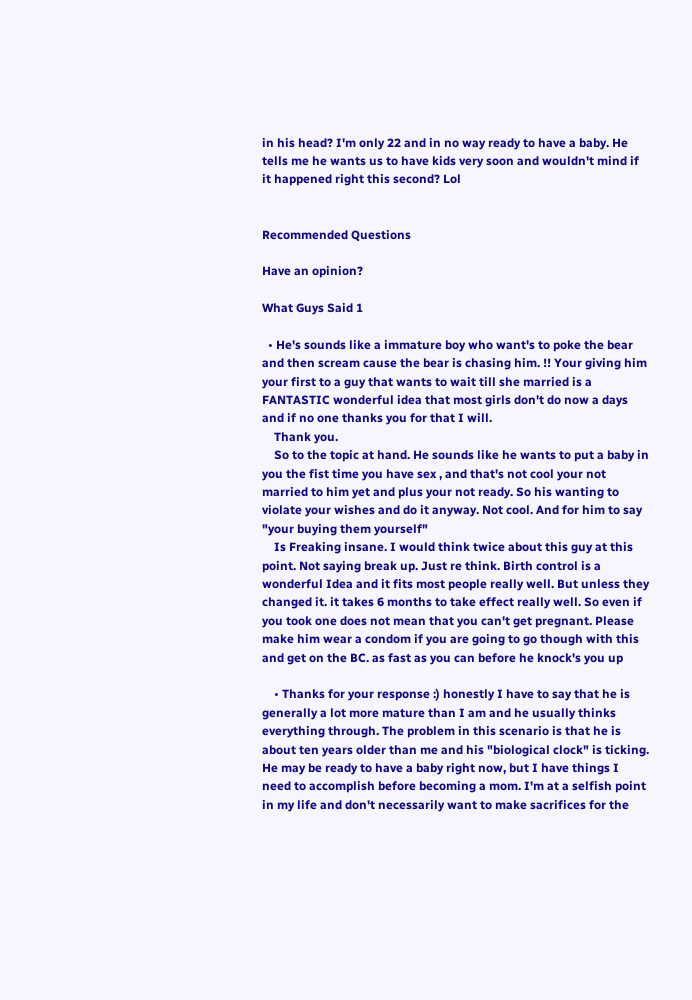in his head? I'm only 22 and in no way ready to have a baby. He tells me he wants us to have kids very soon and wouldn't mind if it happened right this second? Lol


Recommended Questions

Have an opinion?

What Guys Said 1

  • He's sounds like a immature boy who want's to poke the bear and then scream cause the bear is chasing him. !! Your giving him your first to a guy that wants to wait till she married is a FANTASTIC wonderful idea that most girls don't do now a days and if no one thanks you for that I will.
    Thank you.
    So to the topic at hand. He sounds like he wants to put a baby in you the fist time you have sex , and that's not cool your not married to him yet and plus your not ready. So his wanting to violate your wishes and do it anyway. Not cool. And for him to say "your buying them yourself"
    Is Freaking insane. I would think twice about this guy at this point. Not saying break up. Just re think. Birth control is a wonderful Idea and it fits most people really well. But unless they changed it. it takes 6 months to take effect really well. So even if you took one does not mean that you can't get pregnant. Please make him wear a condom if you are going to go though with this and get on the BC. as fast as you can before he knock's you up

    • Thanks for your response :) honestly I have to say that he is generally a lot more mature than I am and he usually thinks everything through. The problem in this scenario is that he is about ten years older than me and his "biological clock" is ticking. He may be ready to have a baby right now, but I have things I need to accomplish before becoming a mom. I'm at a selfish point in my life and don't necessarily want to make sacrifices for the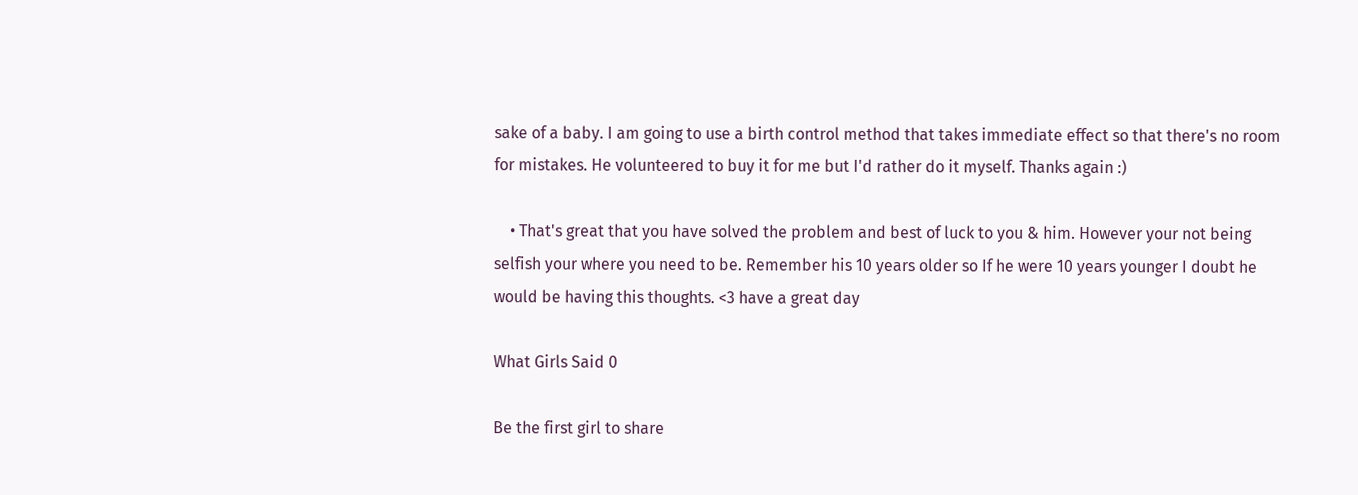sake of a baby. I am going to use a birth control method that takes immediate effect so that there's no room for mistakes. He volunteered to buy it for me but I'd rather do it myself. Thanks again :)

    • That's great that you have solved the problem and best of luck to you & him. However your not being selfish your where you need to be. Remember his 10 years older so If he were 10 years younger I doubt he would be having this thoughts. <3 have a great day

What Girls Said 0

Be the first girl to share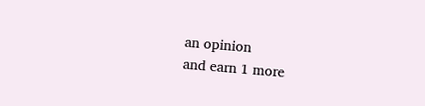an opinion
and earn 1 more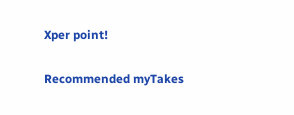Xper point!

Recommended myTakes